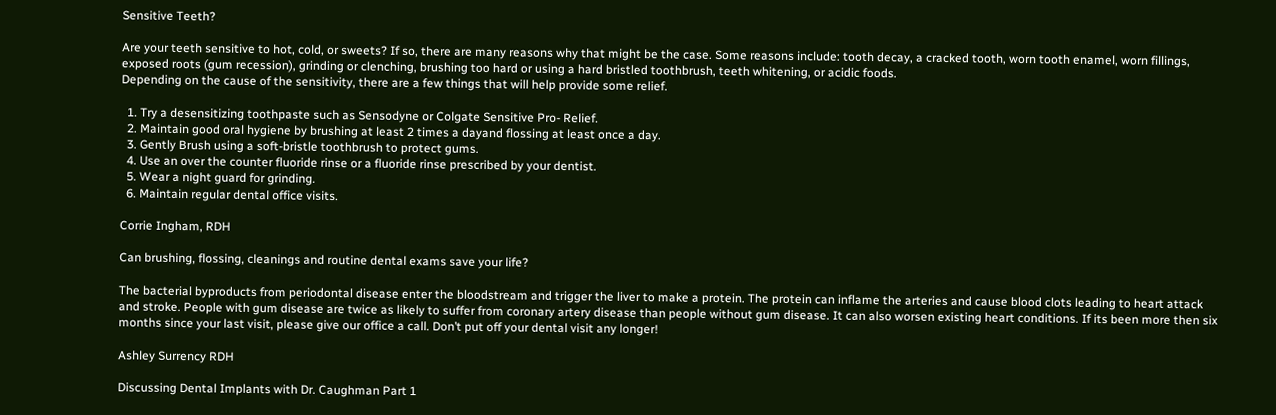Sensitive Teeth?

Are your teeth sensitive to hot, cold, or sweets? If so, there are many reasons why that might be the case. Some reasons include: tooth decay, a cracked tooth, worn tooth enamel, worn fillings, exposed roots (gum recession), grinding or clenching, brushing too hard or using a hard bristled toothbrush, teeth whitening, or acidic foods.
Depending on the cause of the sensitivity, there are a few things that will help provide some relief.

  1. Try a desensitizing toothpaste such as Sensodyne or Colgate Sensitive Pro- Relief.
  2. Maintain good oral hygiene by brushing at least 2 times a dayand flossing at least once a day.
  3. Gently Brush using a soft-bristle toothbrush to protect gums.
  4. Use an over the counter fluoride rinse or a fluoride rinse prescribed by your dentist.
  5. Wear a night guard for grinding.
  6. Maintain regular dental office visits.

Corrie Ingham, RDH

Can brushing, flossing, cleanings and routine dental exams save your life?

The bacterial byproducts from periodontal disease enter the bloodstream and trigger the liver to make a protein. The protein can inflame the arteries and cause blood clots leading to heart attack and stroke. People with gum disease are twice as likely to suffer from coronary artery disease than people without gum disease. It can also worsen existing heart conditions. If its been more then six months since your last visit, please give our office a call. Don’t put off your dental visit any longer!

Ashley Surrency RDH

Discussing Dental Implants with Dr. Caughman Part 1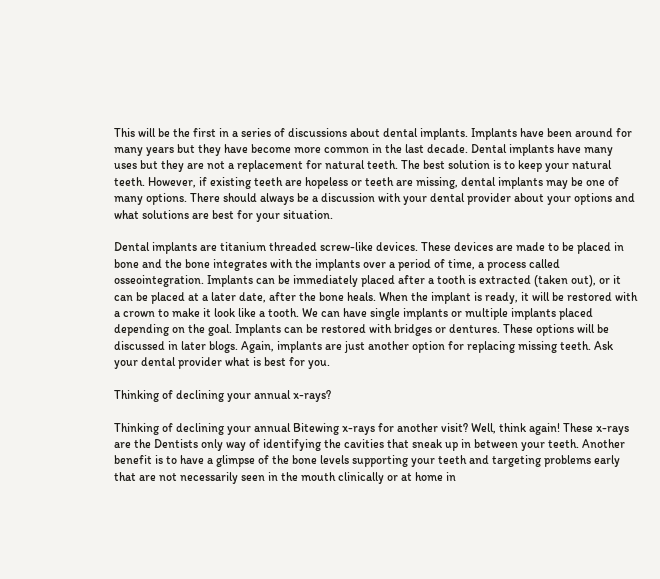This will be the first in a series of discussions about dental implants. Implants have been around for many years but they have become more common in the last decade. Dental implants have many uses but they are not a replacement for natural teeth. The best solution is to keep your natural teeth. However, if existing teeth are hopeless or teeth are missing, dental implants may be one of many options. There should always be a discussion with your dental provider about your options and what solutions are best for your situation.

Dental implants are titanium threaded screw-like devices. These devices are made to be placed in bone and the bone integrates with the implants over a period of time, a process called osseointegration. Implants can be immediately placed after a tooth is extracted (taken out), or it can be placed at a later date, after the bone heals. When the implant is ready, it will be restored with a crown to make it look like a tooth. We can have single implants or multiple implants placed depending on the goal. Implants can be restored with bridges or dentures. These options will be discussed in later blogs. Again, implants are just another option for replacing missing teeth. Ask your dental provider what is best for you.

Thinking of declining your annual x-rays?

Thinking of declining your annual Bitewing x-rays for another visit? Well, think again! These x-rays are the Dentists only way of identifying the cavities that sneak up in between your teeth. Another benefit is to have a glimpse of the bone levels supporting your teeth and targeting problems early that are not necessarily seen in the mouth clinically or at home in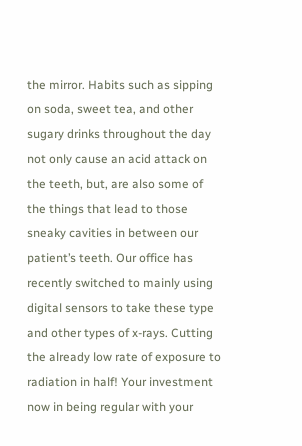the mirror. Habits such as sipping on soda, sweet tea, and other sugary drinks throughout the day not only cause an acid attack on the teeth, but, are also some of the things that lead to those sneaky cavities in between our patient’s teeth. Our office has recently switched to mainly using digital sensors to take these type and other types of x-rays. Cutting the already low rate of exposure to radiation in half! Your investment now in being regular with your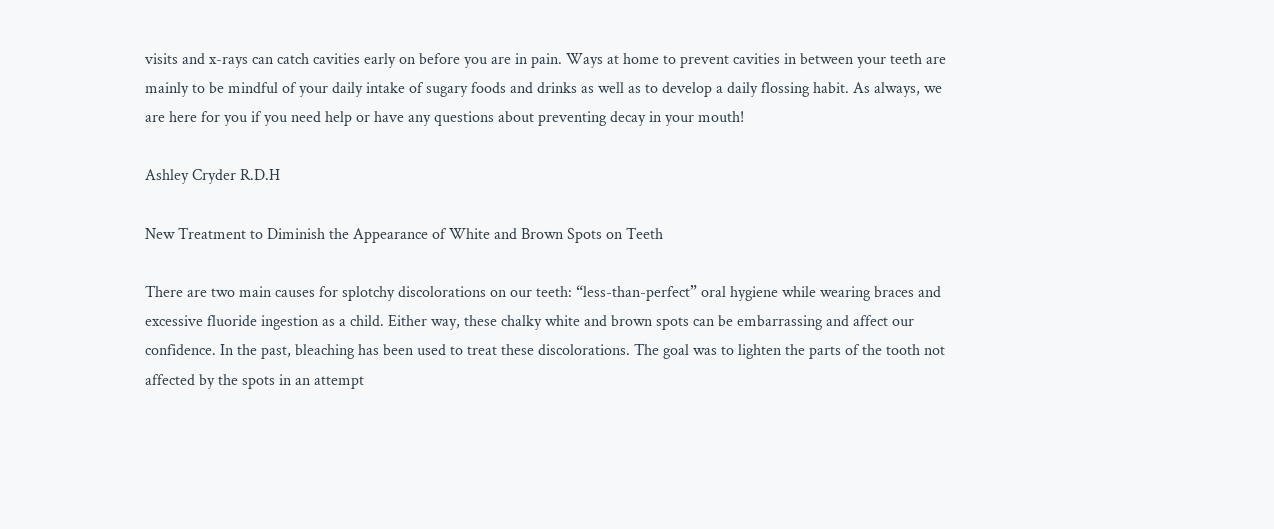visits and x-rays can catch cavities early on before you are in pain. Ways at home to prevent cavities in between your teeth are mainly to be mindful of your daily intake of sugary foods and drinks as well as to develop a daily flossing habit. As always, we are here for you if you need help or have any questions about preventing decay in your mouth!

Ashley Cryder R.D.H

New Treatment to Diminish the Appearance of White and Brown Spots on Teeth

There are two main causes for splotchy discolorations on our teeth: “less-than-perfect” oral hygiene while wearing braces and excessive fluoride ingestion as a child. Either way, these chalky white and brown spots can be embarrassing and affect our confidence. In the past, bleaching has been used to treat these discolorations. The goal was to lighten the parts of the tooth not affected by the spots in an attempt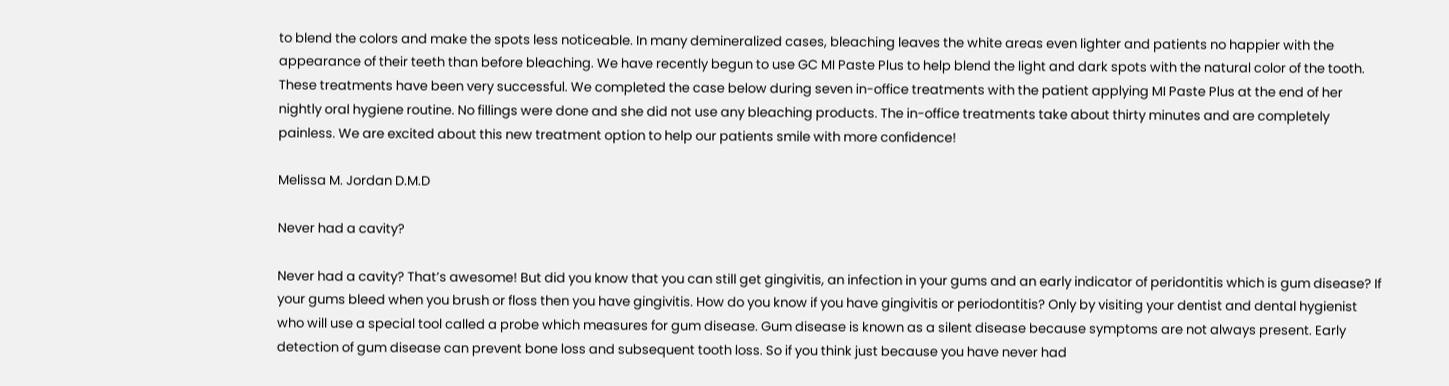to blend the colors and make the spots less noticeable. In many demineralized cases, bleaching leaves the white areas even lighter and patients no happier with the appearance of their teeth than before bleaching. We have recently begun to use GC MI Paste Plus to help blend the light and dark spots with the natural color of the tooth. These treatments have been very successful. We completed the case below during seven in-office treatments with the patient applying MI Paste Plus at the end of her nightly oral hygiene routine. No fillings were done and she did not use any bleaching products. The in-office treatments take about thirty minutes and are completely painless. We are excited about this new treatment option to help our patients smile with more confidence!

Melissa M. Jordan D.M.D

Never had a cavity?

Never had a cavity? That’s awesome! But did you know that you can still get gingivitis, an infection in your gums and an early indicator of peridontitis which is gum disease? If your gums bleed when you brush or floss then you have gingivitis. How do you know if you have gingivitis or periodontitis? Only by visiting your dentist and dental hygienist who will use a special tool called a probe which measures for gum disease. Gum disease is known as a silent disease because symptoms are not always present. Early detection of gum disease can prevent bone loss and subsequent tooth loss. So if you think just because you have never had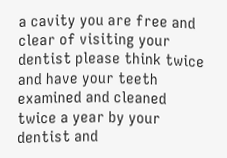a cavity you are free and clear of visiting your dentist please think twice and have your teeth examined and cleaned twice a year by your dentist and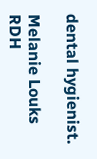dental hygienist.

Melanie Louks RDH